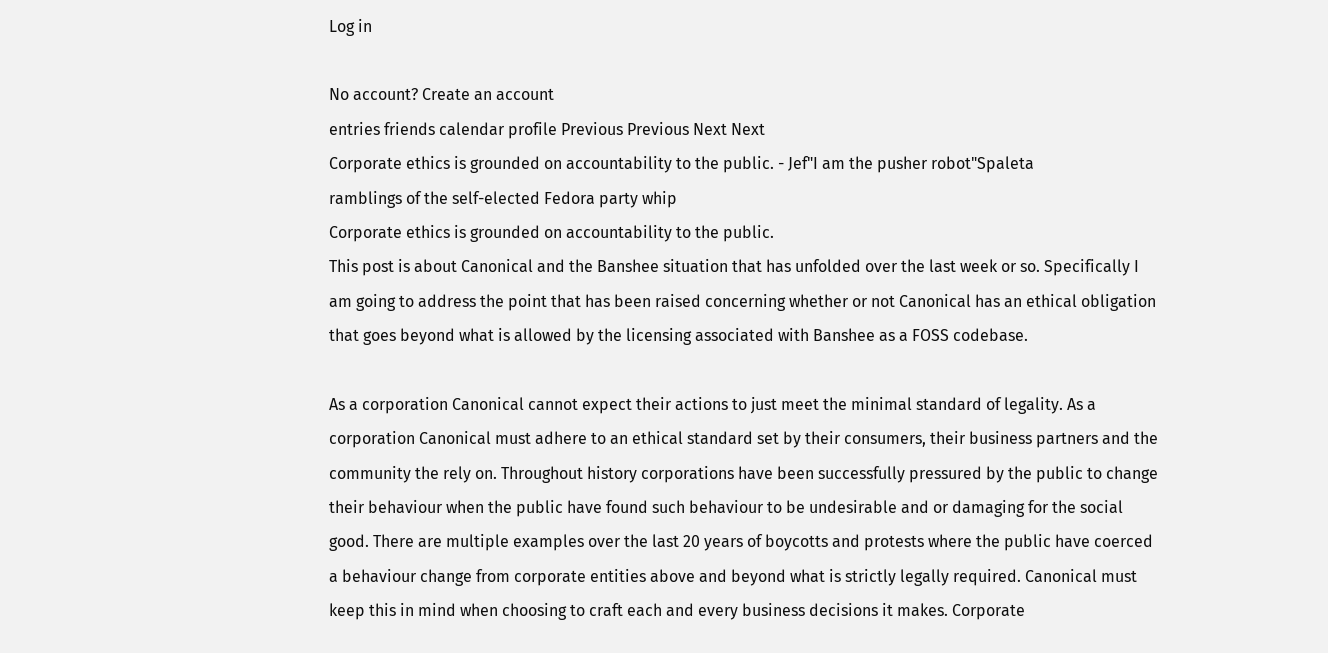Log in

No account? Create an account
entries friends calendar profile Previous Previous Next Next
Corporate ethics is grounded on accountability to the public. - Jef"I am the pusher robot"Spaleta
ramblings of the self-elected Fedora party whip
Corporate ethics is grounded on accountability to the public.
This post is about Canonical and the Banshee situation that has unfolded over the last week or so. Specifically I am going to address the point that has been raised concerning whether or not Canonical has an ethical obligation that goes beyond what is allowed by the licensing associated with Banshee as a FOSS codebase.

As a corporation Canonical cannot expect their actions to just meet the minimal standard of legality. As a corporation Canonical must adhere to an ethical standard set by their consumers, their business partners and the community the rely on. Throughout history corporations have been successfully pressured by the public to change their behaviour when the public have found such behaviour to be undesirable and or damaging for the social good. There are multiple examples over the last 20 years of boycotts and protests where the public have coerced a behaviour change from corporate entities above and beyond what is strictly legally required. Canonical must keep this in mind when choosing to craft each and every business decisions it makes. Corporate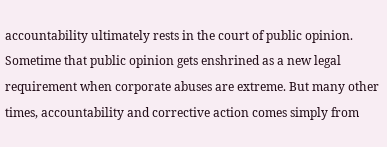accountability ultimately rests in the court of public opinion. Sometime that public opinion gets enshrined as a new legal requirement when corporate abuses are extreme. But many other times, accountability and corrective action comes simply from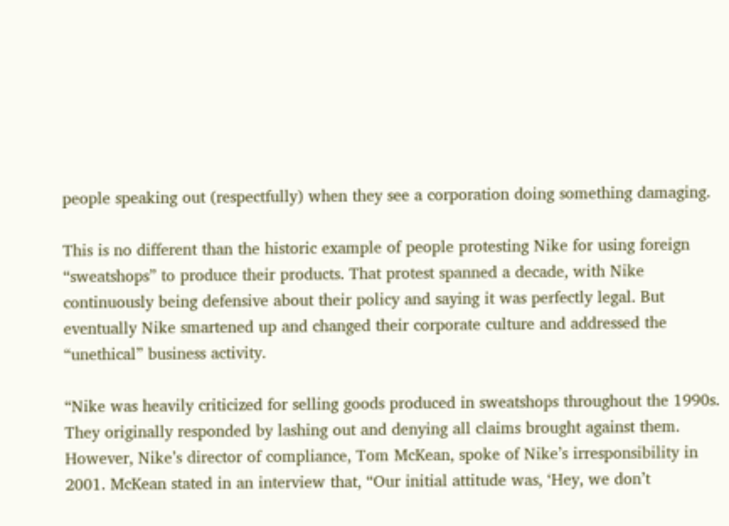people speaking out (respectfully) when they see a corporation doing something damaging.

This is no different than the historic example of people protesting Nike for using foreign “sweatshops” to produce their products. That protest spanned a decade, with Nike continuously being defensive about their policy and saying it was perfectly legal. But eventually Nike smartened up and changed their corporate culture and addressed the “unethical” business activity.

“Nike was heavily criticized for selling goods produced in sweatshops throughout the 1990s. They originally responded by lashing out and denying all claims brought against them. However, Nike’s director of compliance, Tom McKean, spoke of Nike’s irresponsibility in 2001. McKean stated in an interview that, “Our initial attitude was, ‘Hey, we don’t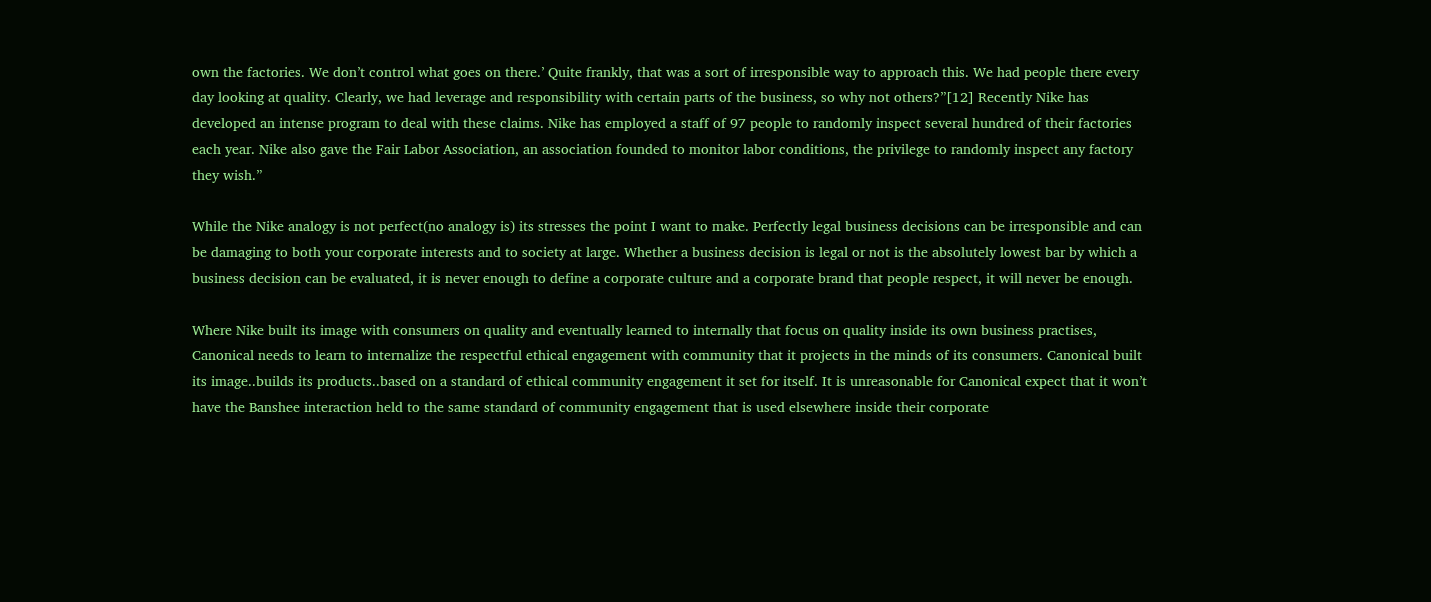own the factories. We don’t control what goes on there.’ Quite frankly, that was a sort of irresponsible way to approach this. We had people there every day looking at quality. Clearly, we had leverage and responsibility with certain parts of the business, so why not others?”[12] Recently Nike has developed an intense program to deal with these claims. Nike has employed a staff of 97 people to randomly inspect several hundred of their factories each year. Nike also gave the Fair Labor Association, an association founded to monitor labor conditions, the privilege to randomly inspect any factory they wish.”

While the Nike analogy is not perfect(no analogy is) its stresses the point I want to make. Perfectly legal business decisions can be irresponsible and can be damaging to both your corporate interests and to society at large. Whether a business decision is legal or not is the absolutely lowest bar by which a business decision can be evaluated, it is never enough to define a corporate culture and a corporate brand that people respect, it will never be enough.

Where Nike built its image with consumers on quality and eventually learned to internally that focus on quality inside its own business practises, Canonical needs to learn to internalize the respectful ethical engagement with community that it projects in the minds of its consumers. Canonical built its image..builds its products..based on a standard of ethical community engagement it set for itself. It is unreasonable for Canonical expect that it won’t have the Banshee interaction held to the same standard of community engagement that is used elsewhere inside their corporate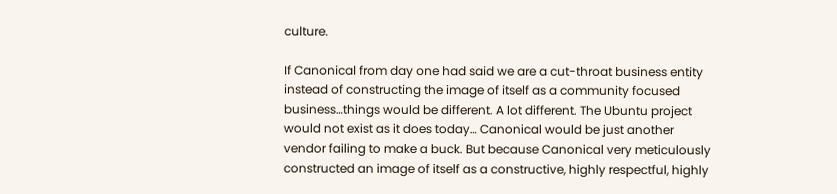culture.

If Canonical from day one had said we are a cut-throat business entity instead of constructing the image of itself as a community focused business…things would be different. A lot different. The Ubuntu project would not exist as it does today… Canonical would be just another vendor failing to make a buck. But because Canonical very meticulously constructed an image of itself as a constructive, highly respectful, highly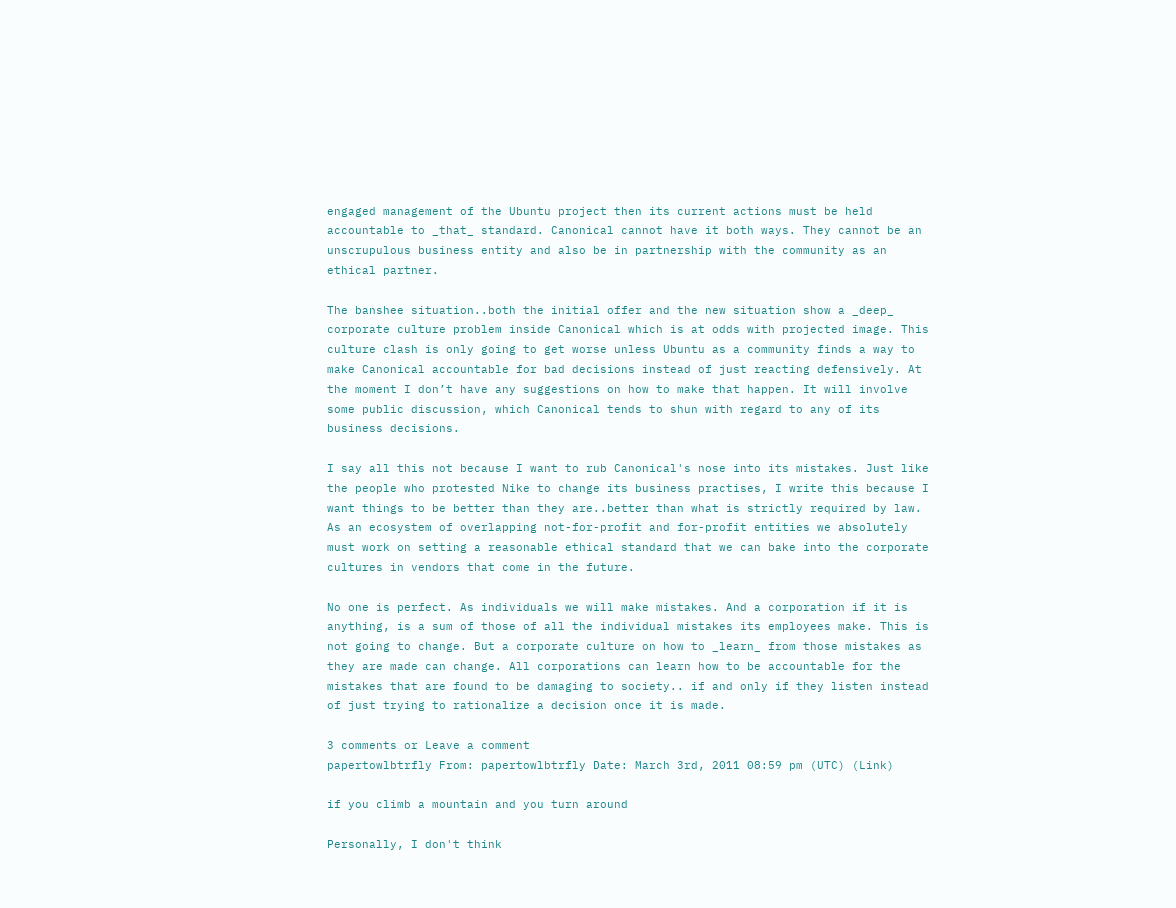engaged management of the Ubuntu project then its current actions must be held accountable to _that_ standard. Canonical cannot have it both ways. They cannot be an unscrupulous business entity and also be in partnership with the community as an ethical partner.

The banshee situation..both the initial offer and the new situation show a _deep_ corporate culture problem inside Canonical which is at odds with projected image. This culture clash is only going to get worse unless Ubuntu as a community finds a way to make Canonical accountable for bad decisions instead of just reacting defensively. At the moment I don’t have any suggestions on how to make that happen. It will involve some public discussion, which Canonical tends to shun with regard to any of its business decisions.

I say all this not because I want to rub Canonical's nose into its mistakes. Just like the people who protested Nike to change its business practises, I write this because I want things to be better than they are..better than what is strictly required by law. As an ecosystem of overlapping not-for-profit and for-profit entities we absolutely must work on setting a reasonable ethical standard that we can bake into the corporate cultures in vendors that come in the future.

No one is perfect. As individuals we will make mistakes. And a corporation if it is anything, is a sum of those of all the individual mistakes its employees make. This is not going to change. But a corporate culture on how to _learn_ from those mistakes as they are made can change. All corporations can learn how to be accountable for the mistakes that are found to be damaging to society.. if and only if they listen instead of just trying to rationalize a decision once it is made.

3 comments or Leave a comment
papertowlbtrfly From: papertowlbtrfly Date: March 3rd, 2011 08:59 pm (UTC) (Link)

if you climb a mountain and you turn around

Personally, I don't think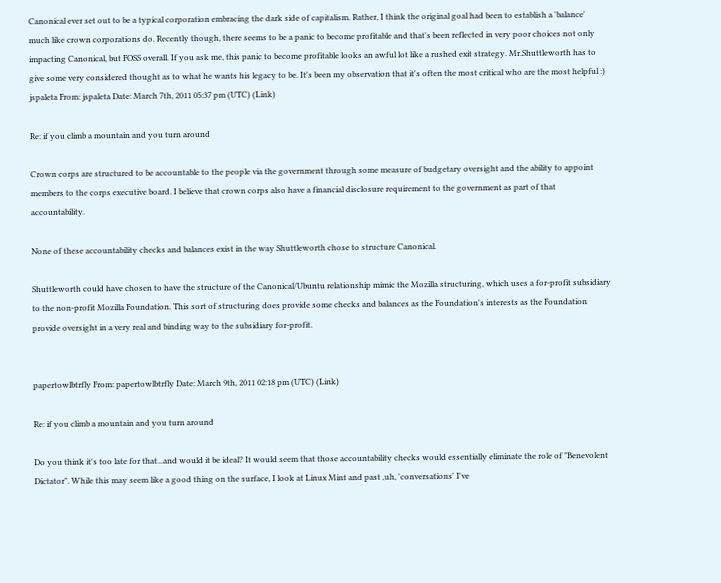Canonical ever set out to be a typical corporation embracing the dark side of capitalism. Rather, I think the original goal had been to establish a 'balance' much like crown corporations do. Recently though, there seems to be a panic to become profitable and that's been reflected in very poor choices not only impacting Canonical, but FOSS overall. If you ask me, this panic to become profitable looks an awful lot like a rushed exit strategy. Mr.Shuttleworth has to give some very considered thought as to what he wants his legacy to be. It's been my observation that it's often the most critical who are the most helpful :)
jspaleta From: jspaleta Date: March 7th, 2011 05:37 pm (UTC) (Link)

Re: if you climb a mountain and you turn around

Crown corps are structured to be accountable to the people via the government through some measure of budgetary oversight and the ability to appoint members to the corps executive board. I believe that crown corps also have a financial disclosure requirement to the government as part of that accountability.

None of these accountability checks and balances exist in the way Shuttleworth chose to structure Canonical.

Shuttleworth could have chosen to have the structure of the Canonical/Ubuntu relationship mimic the Mozilla structuring, which uses a for-profit subsidiary to the non-profit Mozilla Foundation. This sort of structuring does provide some checks and balances as the Foundation's interests as the Foundation provide oversight in a very real and binding way to the subsidiary for-profit.


papertowlbtrfly From: papertowlbtrfly Date: March 9th, 2011 02:18 pm (UTC) (Link)

Re: if you climb a mountain and you turn around

Do you think it's too late for that...and would it be ideal? It would seem that those accountability checks would essentially eliminate the role of "Benevolent Dictator". While this may seem like a good thing on the surface, I look at Linux Mint and past ,uh, 'conversations' I've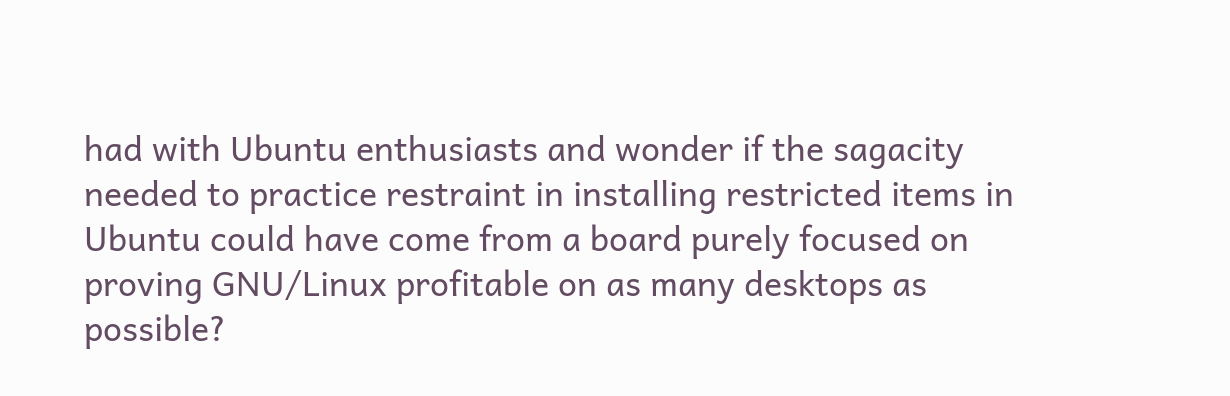had with Ubuntu enthusiasts and wonder if the sagacity needed to practice restraint in installing restricted items in Ubuntu could have come from a board purely focused on proving GNU/Linux profitable on as many desktops as possible?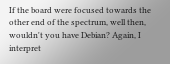If the board were focused towards the other end of the spectrum, well then, wouldn't you have Debian? Again, I interpret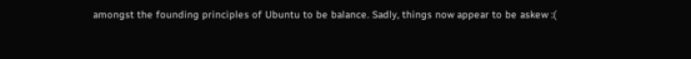amongst the founding principles of Ubuntu to be balance. Sadly, things now appear to be askew :(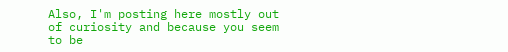Also, I'm posting here mostly out of curiosity and because you seem to be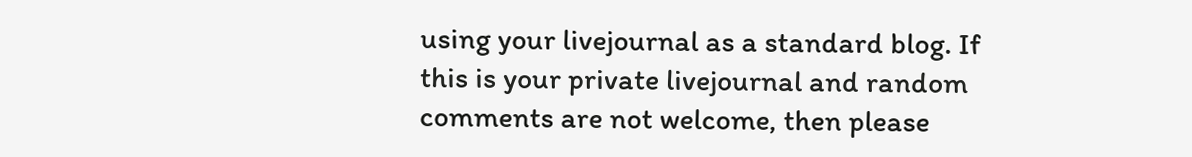using your livejournal as a standard blog. If this is your private livejournal and random comments are not welcome, then please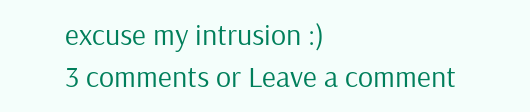excuse my intrusion :)
3 comments or Leave a comment